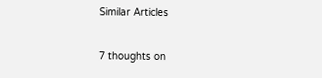Similar Articles

7 thoughts on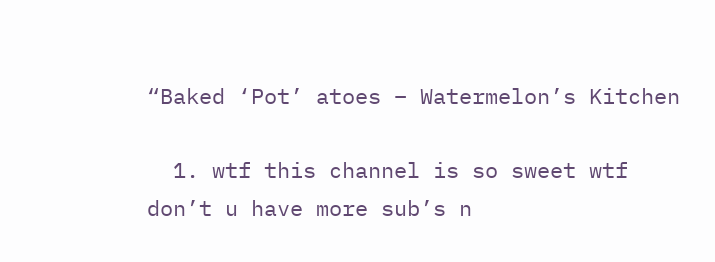“Baked ‘Pot’ atoes – Watermelon’s Kitchen

  1. wtf this channel is so sweet wtf don’t u have more sub’s n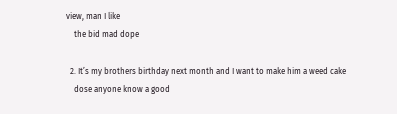view, man I like
    the bid mad dope

  2. It’s my brothers birthday next month and I want to make him a weed cake
    dose anyone know a good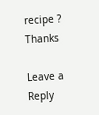recipe ? Thanks

Leave a Reply